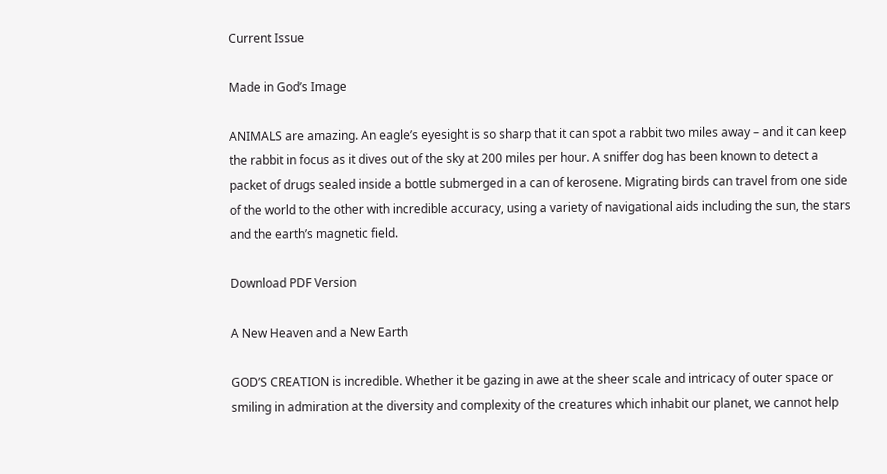Current Issue

Made in God’s Image

ANIMALS are amazing. An eagle’s eyesight is so sharp that it can spot a rabbit two miles away – and it can keep the rabbit in focus as it dives out of the sky at 200 miles per hour. A sniffer dog has been known to detect a packet of drugs sealed inside a bottle submerged in a can of kerosene. Migrating birds can travel from one side of the world to the other with incredible accuracy, using a variety of navigational aids including the sun, the stars and the earth’s magnetic field.

Download PDF Version

A New Heaven and a New Earth

GOD’S CREATION is incredible. Whether it be gazing in awe at the sheer scale and intricacy of outer space or smiling in admiration at the diversity and complexity of the creatures which inhabit our planet, we cannot help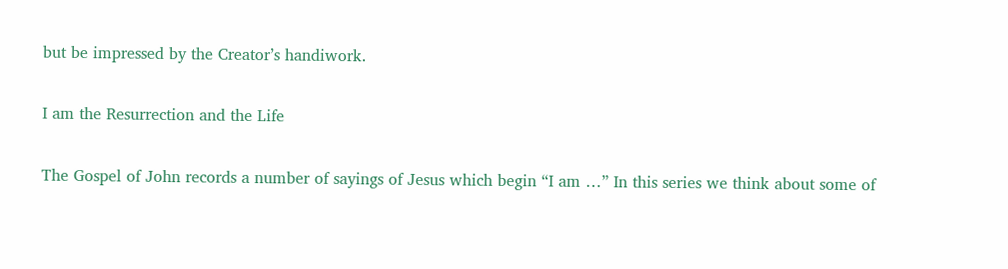but be impressed by the Creator’s handiwork.

I am the Resurrection and the Life

The Gospel of John records a number of sayings of Jesus which begin “I am …” In this series we think about some of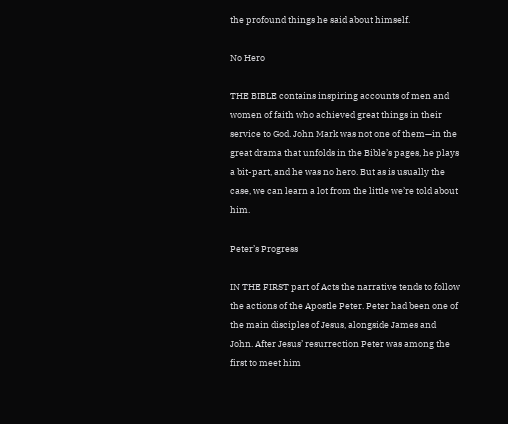the profound things he said about himself.

No Hero

THE BIBLE contains inspiring accounts of men and women of faith who achieved great things in their service to God. John Mark was not one of them—in the great drama that unfolds in the Bible’s pages, he plays a bit-part, and he was no hero. But as is usually the case, we can learn a lot from the little we’re told about him.

Peter’s Progress

IN THE FIRST part of Acts the narrative tends to follow the actions of the Apostle Peter. Peter had been one of the main disciples of Jesus, alongside James and John. After Jesus’ resurrection Peter was among the first to meet him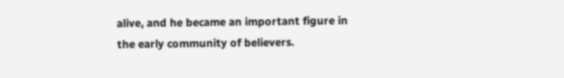alive, and he became an important figure in the early community of believers.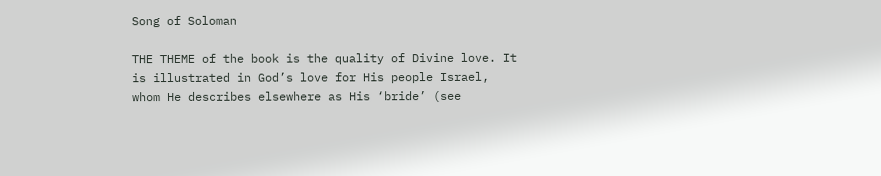Song of Soloman

THE THEME of the book is the quality of Divine love. It is illustrated in God’s love for His people Israel, whom He describes elsewhere as His ‘bride’ (see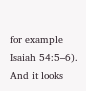for example Isaiah 54:5–6). And it looks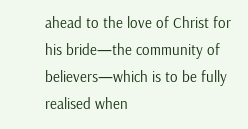ahead to the love of Christ for his bride—the community of believers—which is to be fully realised when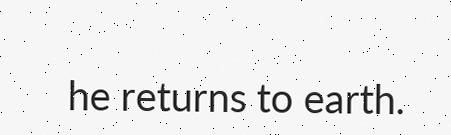he returns to earth.